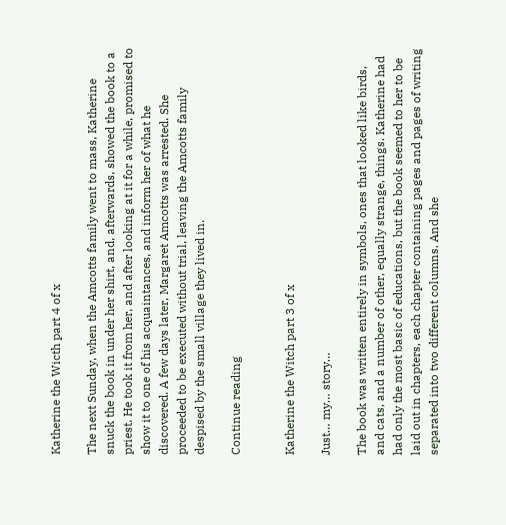Katherine the Wicth part 4 of x

The next Sunday, when the Amcotts family went to mass, Katherine snuck the book in under her shirt, and, afterwards, showed the book to a priest. He took it from her, and after looking at it for a while, promised to show it to one of his acquaintances, and inform her of what he discovered. A few days later, Margaret Amcotts was arrested. She proceeded to be executed without trial, leaving the Amcotts family despised by the small village they lived in.

Continue reading


Katherine the Witch part 3 of x

Just… my… story…

The book was written entirely in symbols, ones that looked like birds, and cats, and a number of other, equally strange, things. Katherine had had only the most basic of educations, but the book seemed to her to be laid out in chapters, each chapter containing pages and pages of writing separated into two different columns. And she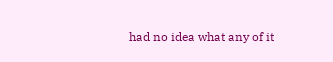had no idea what any of it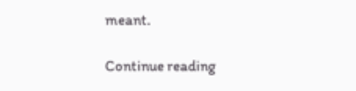meant.

Continue reading